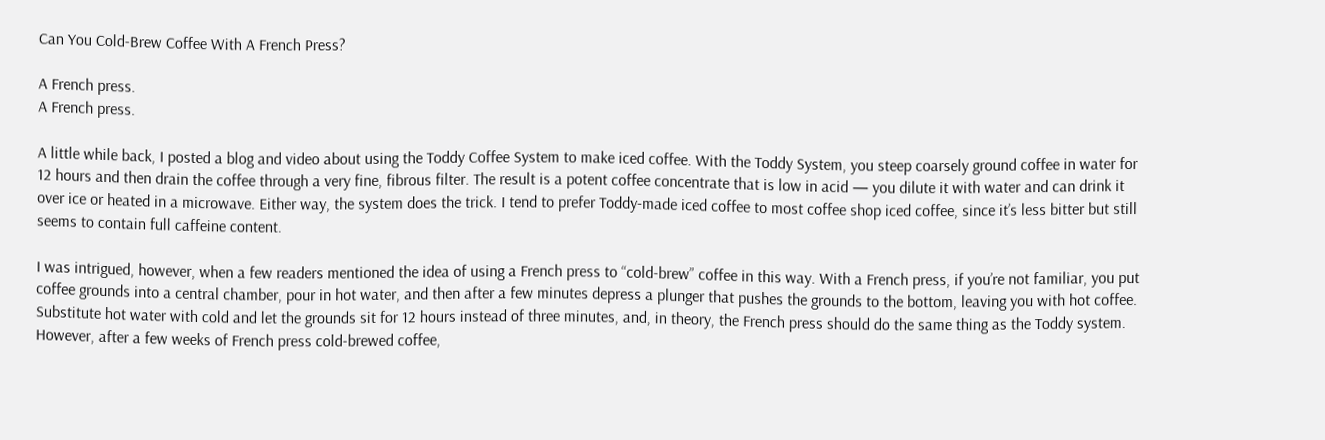Can You Cold-Brew Coffee With A French Press?

A French press.
A French press.

A little while back, I posted a blog and video about using the Toddy Coffee System to make iced coffee. With the Toddy System, you steep coarsely ground coffee in water for 12 hours and then drain the coffee through a very fine, fibrous filter. The result is a potent coffee concentrate that is low in acid — you dilute it with water and can drink it over ice or heated in a microwave. Either way, the system does the trick. I tend to prefer Toddy-made iced coffee to most coffee shop iced coffee, since it’s less bitter but still seems to contain full caffeine content.

I was intrigued, however, when a few readers mentioned the idea of using a French press to “cold-brew” coffee in this way. With a French press, if you’re not familiar, you put coffee grounds into a central chamber, pour in hot water, and then after a few minutes depress a plunger that pushes the grounds to the bottom, leaving you with hot coffee. Substitute hot water with cold and let the grounds sit for 12 hours instead of three minutes, and, in theory, the French press should do the same thing as the Toddy system. However, after a few weeks of French press cold-brewed coffee,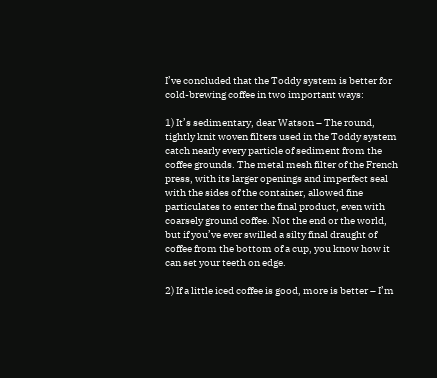I’ve concluded that the Toddy system is better for cold-brewing coffee in two important ways:

1) It’s sedimentary, dear Watson – The round, tightly knit woven filters used in the Toddy system catch nearly every particle of sediment from the coffee grounds. The metal mesh filter of the French press, with its larger openings and imperfect seal with the sides of the container, allowed fine particulates to enter the final product, even with coarsely ground coffee. Not the end or the world, but if you’ve ever swilled a silty final draught of coffee from the bottom of a cup, you know how it can set your teeth on edge.

2) If a little iced coffee is good, more is better – I’m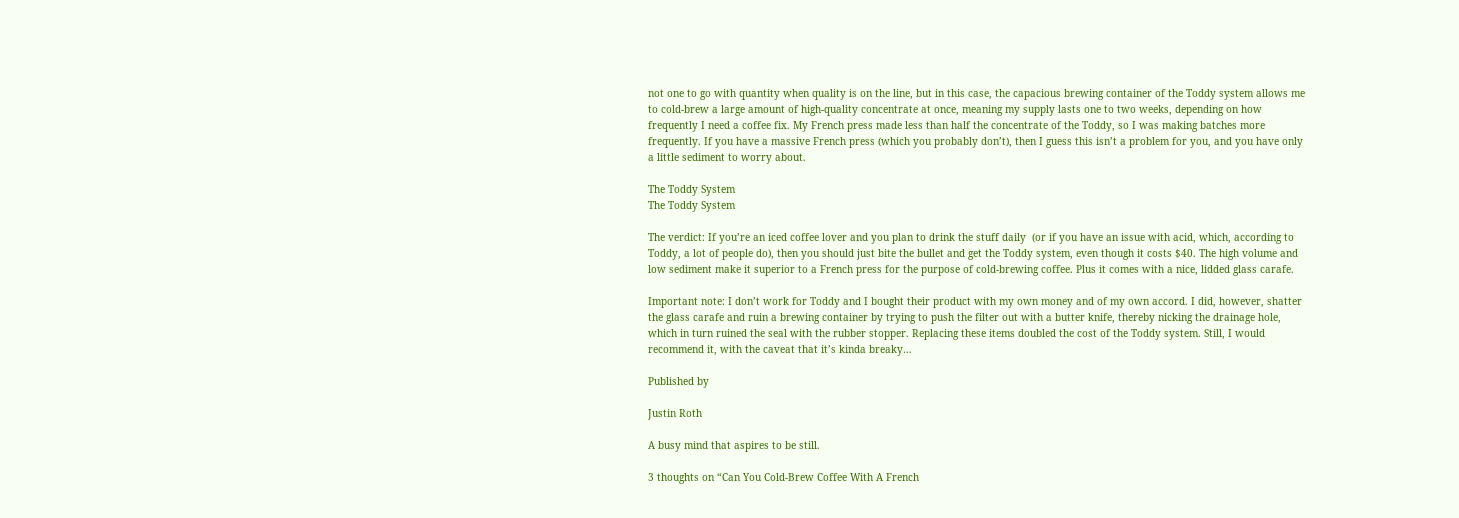not one to go with quantity when quality is on the line, but in this case, the capacious brewing container of the Toddy system allows me to cold-brew a large amount of high-quality concentrate at once, meaning my supply lasts one to two weeks, depending on how frequently I need a coffee fix. My French press made less than half the concentrate of the Toddy, so I was making batches more frequently. If you have a massive French press (which you probably don’t), then I guess this isn’t a problem for you, and you have only a little sediment to worry about.

The Toddy System
The Toddy System

The verdict: If you’re an iced coffee lover and you plan to drink the stuff daily  (or if you have an issue with acid, which, according to Toddy, a lot of people do), then you should just bite the bullet and get the Toddy system, even though it costs $40. The high volume and low sediment make it superior to a French press for the purpose of cold-brewing coffee. Plus it comes with a nice, lidded glass carafe.

Important note: I don’t work for Toddy and I bought their product with my own money and of my own accord. I did, however, shatter the glass carafe and ruin a brewing container by trying to push the filter out with a butter knife, thereby nicking the drainage hole, which in turn ruined the seal with the rubber stopper. Replacing these items doubled the cost of the Toddy system. Still, I would recommend it, with the caveat that it’s kinda breaky…

Published by

Justin Roth

A busy mind that aspires to be still.

3 thoughts on “Can You Cold-Brew Coffee With A French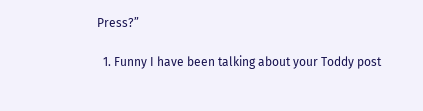Press?”

  1. Funny I have been talking about your Toddy post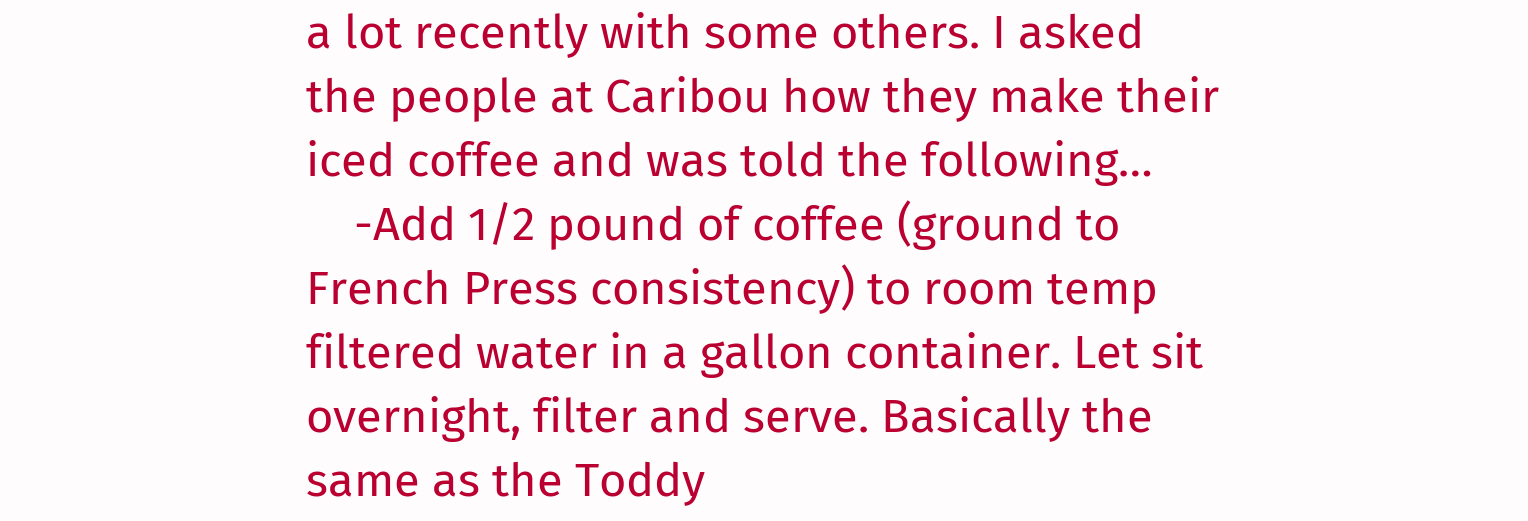a lot recently with some others. I asked the people at Caribou how they make their iced coffee and was told the following…
    -Add 1/2 pound of coffee (ground to French Press consistency) to room temp filtered water in a gallon container. Let sit overnight, filter and serve. Basically the same as the Toddy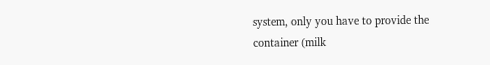system, only you have to provide the container (milk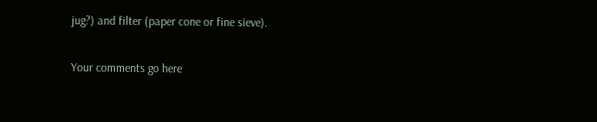jug?) and filter (paper cone or fine sieve).

Your comments go here